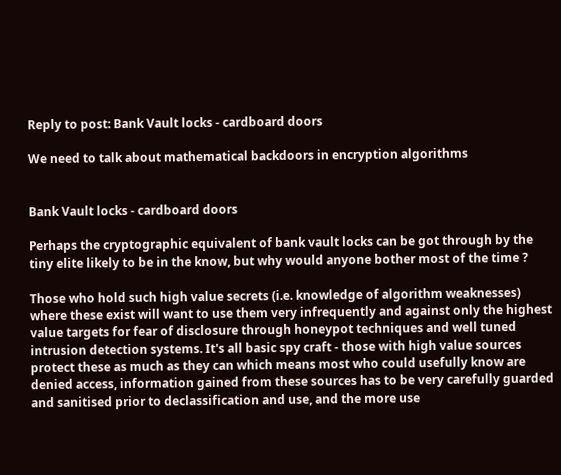Reply to post: Bank Vault locks - cardboard doors

We need to talk about mathematical backdoors in encryption algorithms


Bank Vault locks - cardboard doors

Perhaps the cryptographic equivalent of bank vault locks can be got through by the tiny elite likely to be in the know, but why would anyone bother most of the time ?

Those who hold such high value secrets (i.e. knowledge of algorithm weaknesses) where these exist will want to use them very infrequently and against only the highest value targets for fear of disclosure through honeypot techniques and well tuned intrusion detection systems. It's all basic spy craft - those with high value sources protect these as much as they can which means most who could usefully know are denied access, information gained from these sources has to be very carefully guarded and sanitised prior to declassification and use, and the more use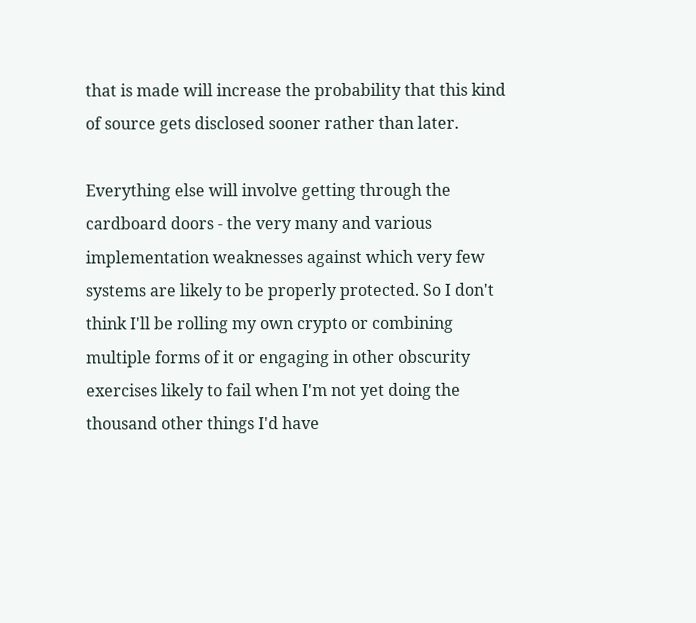that is made will increase the probability that this kind of source gets disclosed sooner rather than later.

Everything else will involve getting through the cardboard doors - the very many and various implementation weaknesses against which very few systems are likely to be properly protected. So I don't think I'll be rolling my own crypto or combining multiple forms of it or engaging in other obscurity exercises likely to fail when I'm not yet doing the thousand other things I'd have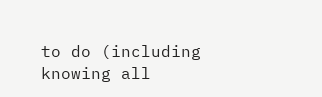to do (including knowing all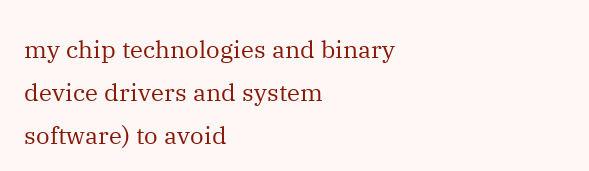my chip technologies and binary device drivers and system software) to avoid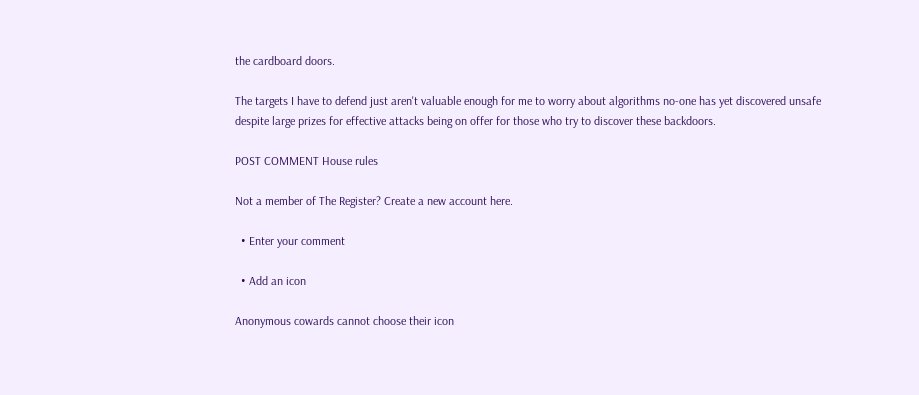the cardboard doors.

The targets I have to defend just aren't valuable enough for me to worry about algorithms no-one has yet discovered unsafe despite large prizes for effective attacks being on offer for those who try to discover these backdoors.

POST COMMENT House rules

Not a member of The Register? Create a new account here.

  • Enter your comment

  • Add an icon

Anonymous cowards cannot choose their icon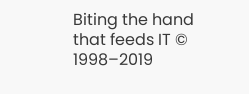Biting the hand that feeds IT © 1998–2019